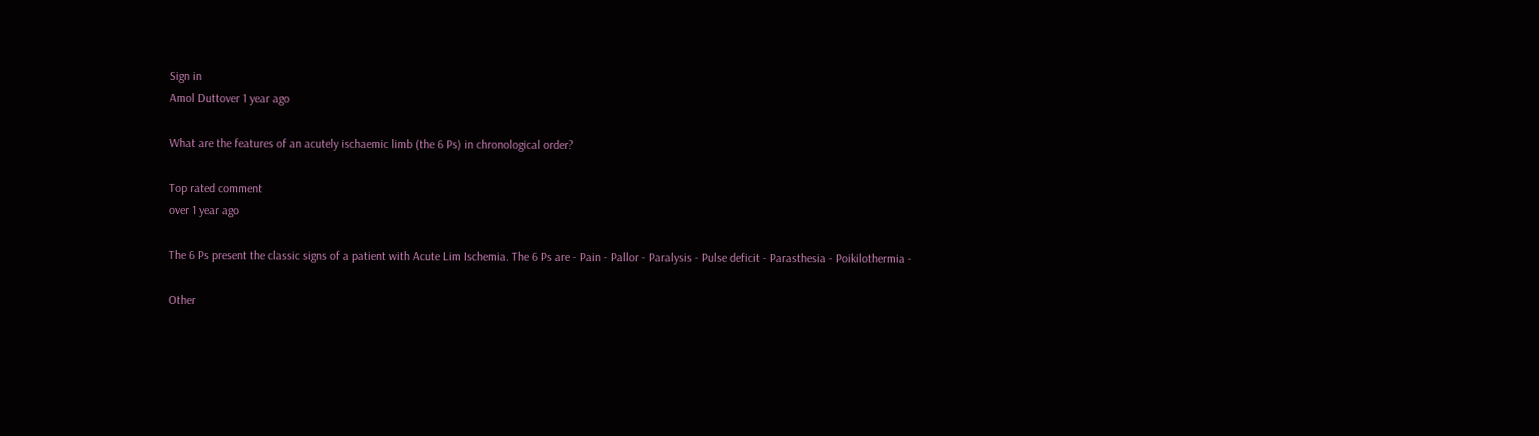Sign in
Amol Duttover 1 year ago

What are the features of an acutely ischaemic limb (the 6 Ps) in chronological order?

Top rated comment
over 1 year ago

The 6 Ps present the classic signs of a patient with Acute Lim Ischemia. The 6 Ps are - Pain - Pallor - Paralysis - Pulse deficit - Parasthesia - Poikilothermia -

Other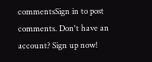commentsSign in to post comments. Don't have an account? Sign up now!